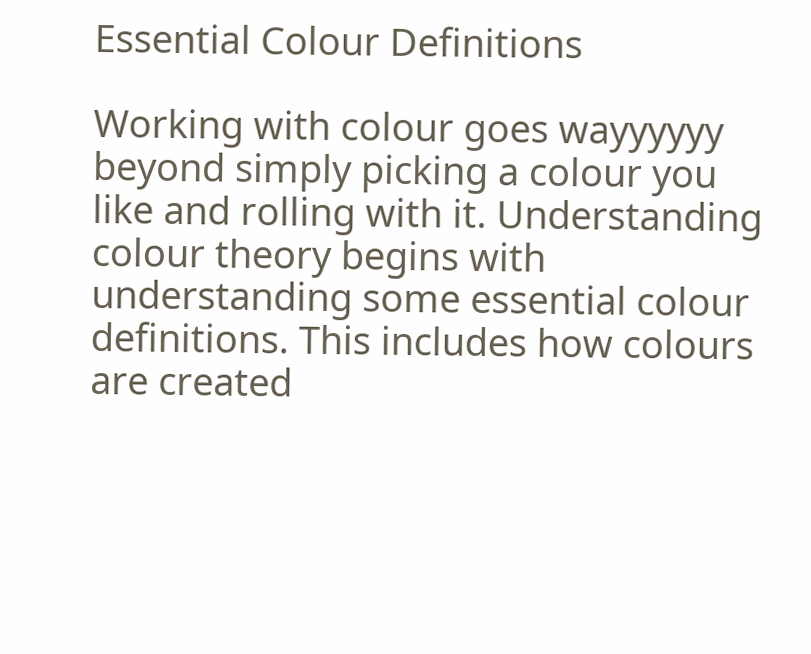Essential Colour Definitions

Working with colour goes wayyyyyy beyond simply picking a colour you like and rolling with it. Understanding colour theory begins with understanding some essential colour definitions. This includes how colours are created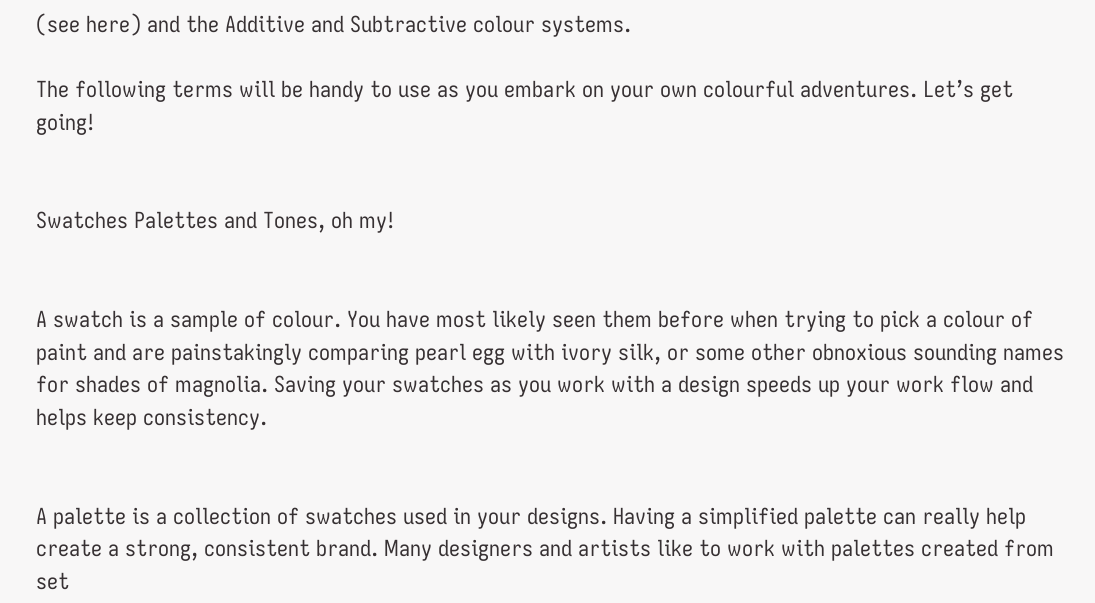(see here) and the Additive and Subtractive colour systems.

The following terms will be handy to use as you embark on your own colourful adventures. Let’s get going!


Swatches Palettes and Tones, oh my!


A swatch is a sample of colour. You have most likely seen them before when trying to pick a colour of paint and are painstakingly comparing pearl egg with ivory silk, or some other obnoxious sounding names for shades of magnolia. Saving your swatches as you work with a design speeds up your work flow and helps keep consistency.


A palette is a collection of swatches used in your designs. Having a simplified palette can really help create a strong, consistent brand. Many designers and artists like to work with palettes created from set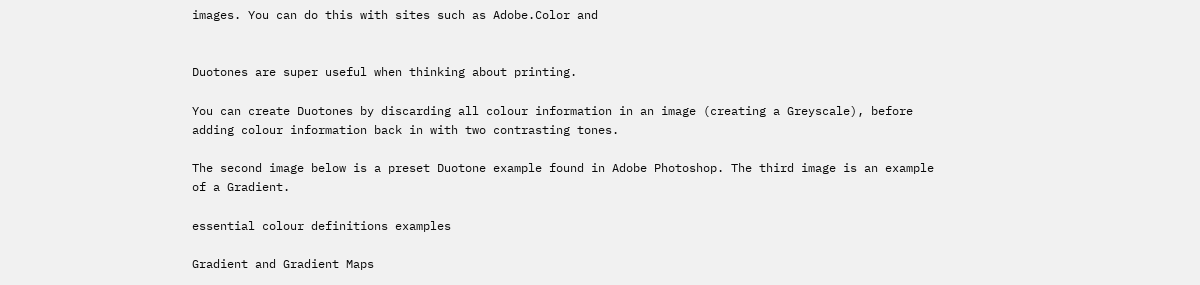images. You can do this with sites such as Adobe.Color and


Duotones are super useful when thinking about printing.

You can create Duotones by discarding all colour information in an image (creating a Greyscale), before adding colour information back in with two contrasting tones.

The second image below is a preset Duotone example found in Adobe Photoshop. The third image is an example of a Gradient.

essential colour definitions examples

Gradient and Gradient Maps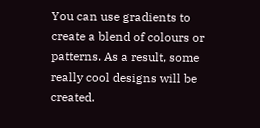You can use gradients to create a blend of colours or patterns. As a result, some really cool designs will be created.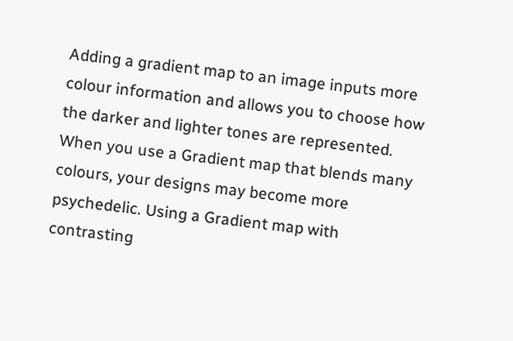Adding a gradient map to an image inputs more colour information and allows you to choose how the darker and lighter tones are represented. When you use a Gradient map that blends many colours, your designs may become more psychedelic. Using a Gradient map with contrasting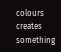colours creates something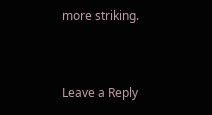more striking.


Leave a Reply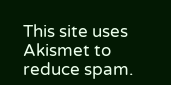This site uses Akismet to reduce spam.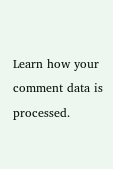Learn how your comment data is processed.